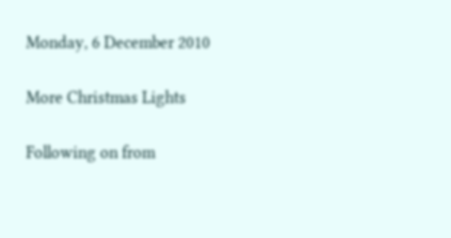Monday, 6 December 2010

More Christmas Lights

Following on from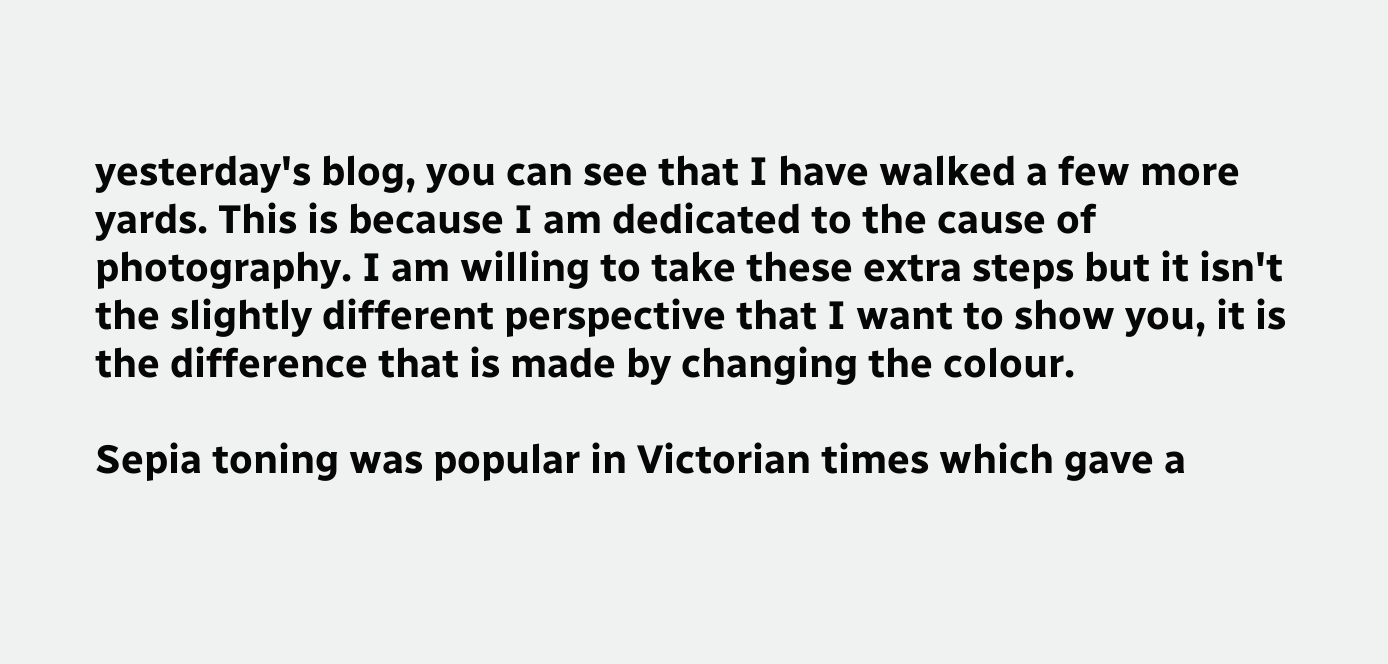yesterday's blog, you can see that I have walked a few more yards. This is because I am dedicated to the cause of photography. I am willing to take these extra steps but it isn't the slightly different perspective that I want to show you, it is the difference that is made by changing the colour.

Sepia toning was popular in Victorian times which gave a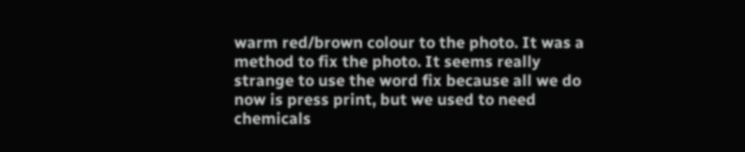warm red/brown colour to the photo. It was a method to fix the photo. It seems really strange to use the word fix because all we do now is press print, but we used to need chemicals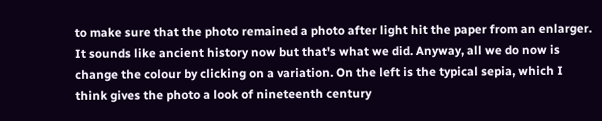to make sure that the photo remained a photo after light hit the paper from an enlarger. It sounds like ancient history now but that's what we did. Anyway, all we do now is change the colour by clicking on a variation. On the left is the typical sepia, which I think gives the photo a look of nineteenth century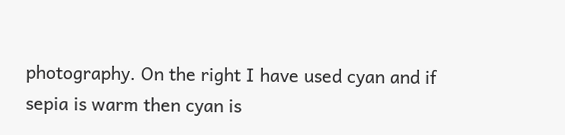photography. On the right I have used cyan and if sepia is warm then cyan is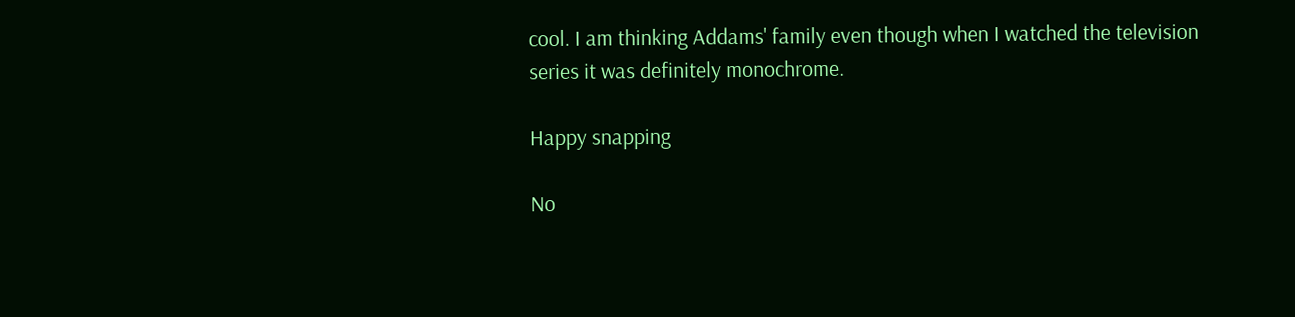cool. I am thinking Addams' family even though when I watched the television series it was definitely monochrome.

Happy snapping

No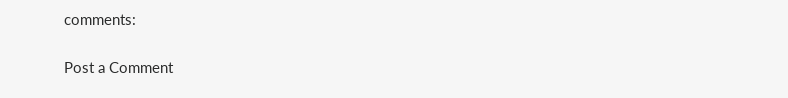comments:

Post a Comment